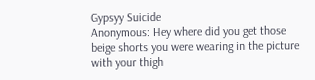Gypsyy Suicide
Anonymous: Hey where did you get those beige shorts you were wearing in the picture with your thigh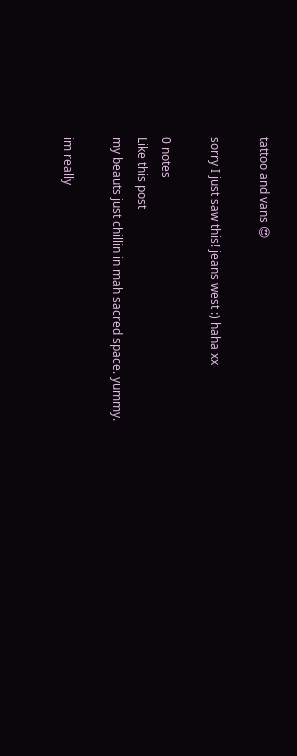tattoo and vans 😍

sorry I just saw this! jeans west :) haha xx

0 notes
Like this post
my beauts just chillin in mah sacred space. yummy.

im really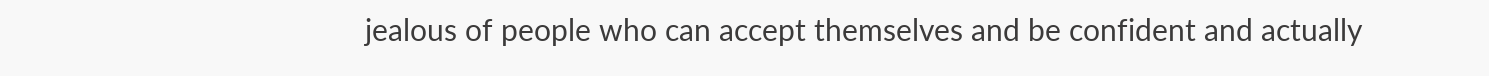jealous of people who can accept themselves and be confident and actually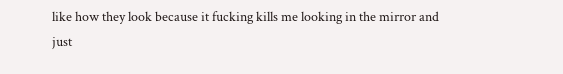like how they look because it fucking kills me looking in the mirror and just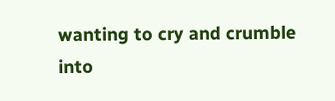wanting to cry and crumble into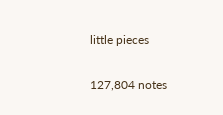little pieces

127,804 notes